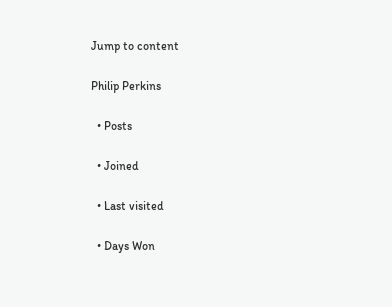Jump to content

Philip Perkins

  • Posts

  • Joined

  • Last visited

  • Days Won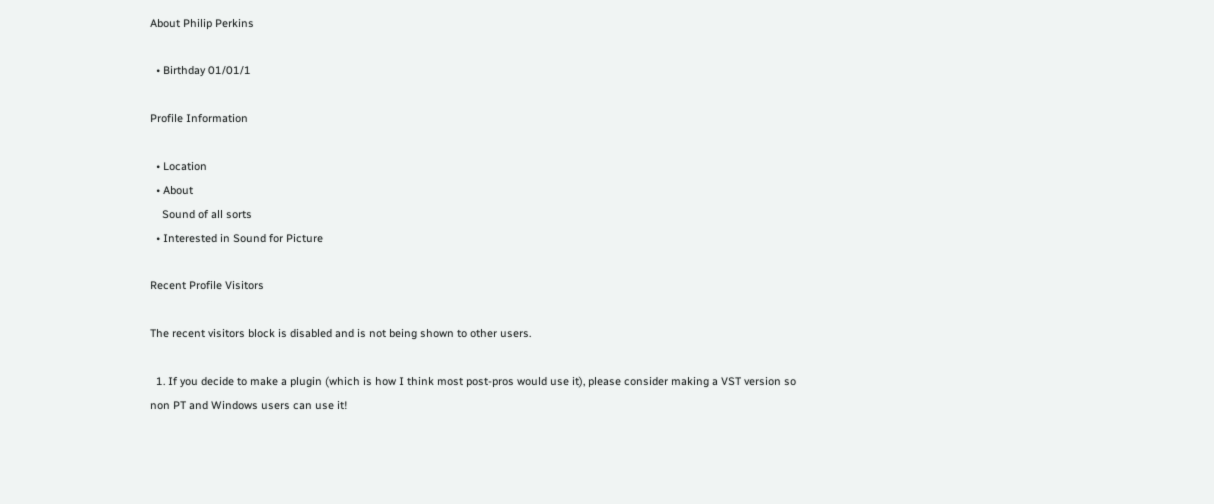About Philip Perkins

  • Birthday 01/01/1

Profile Information

  • Location
  • About
    Sound of all sorts
  • Interested in Sound for Picture

Recent Profile Visitors

The recent visitors block is disabled and is not being shown to other users.

  1. If you decide to make a plugin (which is how I think most post-pros would use it), please consider making a VST version so non PT and Windows users can use it!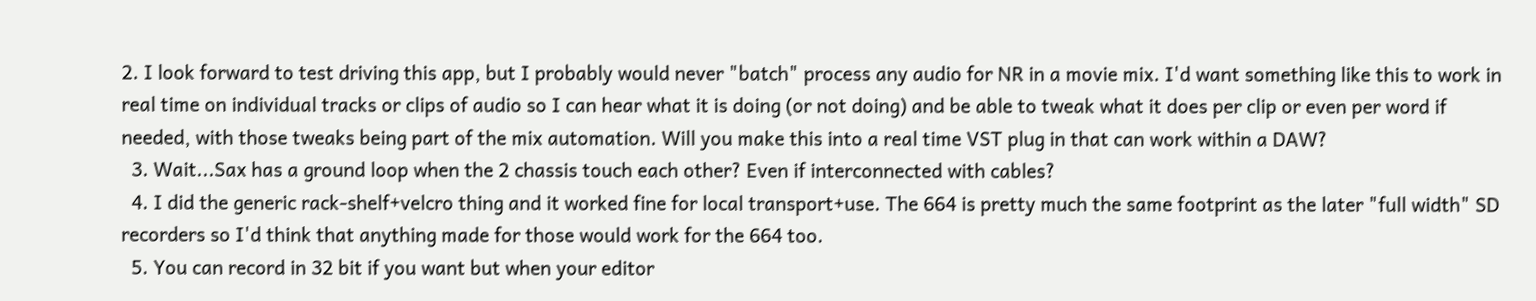2. I look forward to test driving this app, but I probably would never "batch" process any audio for NR in a movie mix. I'd want something like this to work in real time on individual tracks or clips of audio so I can hear what it is doing (or not doing) and be able to tweak what it does per clip or even per word if needed, with those tweaks being part of the mix automation. Will you make this into a real time VST plug in that can work within a DAW?
  3. Wait...Sax has a ground loop when the 2 chassis touch each other? Even if interconnected with cables?
  4. I did the generic rack-shelf+velcro thing and it worked fine for local transport+use. The 664 is pretty much the same footprint as the later "full width" SD recorders so I'd think that anything made for those would work for the 664 too.
  5. You can record in 32 bit if you want but when your editor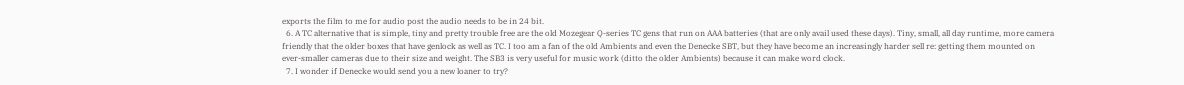exports the film to me for audio post the audio needs to be in 24 bit.
  6. A TC alternative that is simple, tiny and pretty trouble free are the old Mozegear Q-series TC gens that run on AAA batteries (that are only avail used these days). Tiny, small, all day runtime, more camera friendly that the older boxes that have genlock as well as TC. I too am a fan of the old Ambients and even the Denecke SBT, but they have become an increasingly harder sell re: getting them mounted on ever-smaller cameras due to their size and weight. The SB3 is very useful for music work (ditto the older Ambients) because it can make word clock.
  7. I wonder if Denecke would send you a new loaner to try?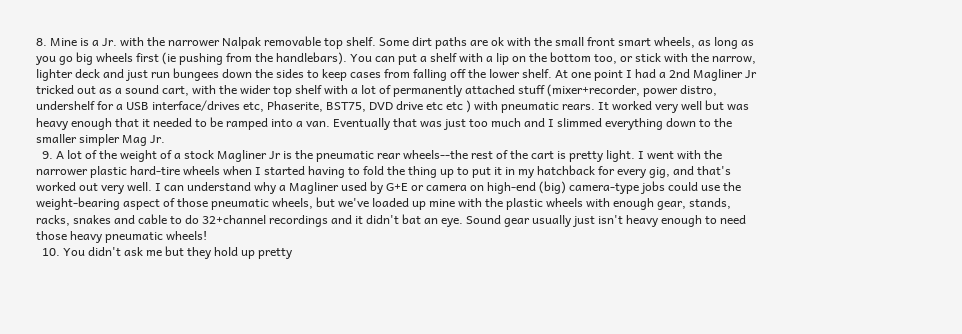8. Mine is a Jr. with the narrower Nalpak removable top shelf. Some dirt paths are ok with the small front smart wheels, as long as you go big wheels first (ie pushing from the handlebars). You can put a shelf with a lip on the bottom too, or stick with the narrow, lighter deck and just run bungees down the sides to keep cases from falling off the lower shelf. At one point I had a 2nd Magliner Jr tricked out as a sound cart, with the wider top shelf with a lot of permanently attached stuff (mixer+recorder, power distro, undershelf for a USB interface/drives etc, Phaserite, BST75, DVD drive etc etc ) with pneumatic rears. It worked very well but was heavy enough that it needed to be ramped into a van. Eventually that was just too much and I slimmed everything down to the smaller simpler Mag Jr.
  9. A lot of the weight of a stock Magliner Jr is the pneumatic rear wheels--the rest of the cart is pretty light. I went with the narrower plastic hard-tire wheels when I started having to fold the thing up to put it in my hatchback for every gig, and that's worked out very well. I can understand why a Magliner used by G+E or camera on high-end (big) camera-type jobs could use the weight-bearing aspect of those pneumatic wheels, but we've loaded up mine with the plastic wheels with enough gear, stands, racks, snakes and cable to do 32+channel recordings and it didn't bat an eye. Sound gear usually just isn't heavy enough to need those heavy pneumatic wheels!
  10. You didn't ask me but they hold up pretty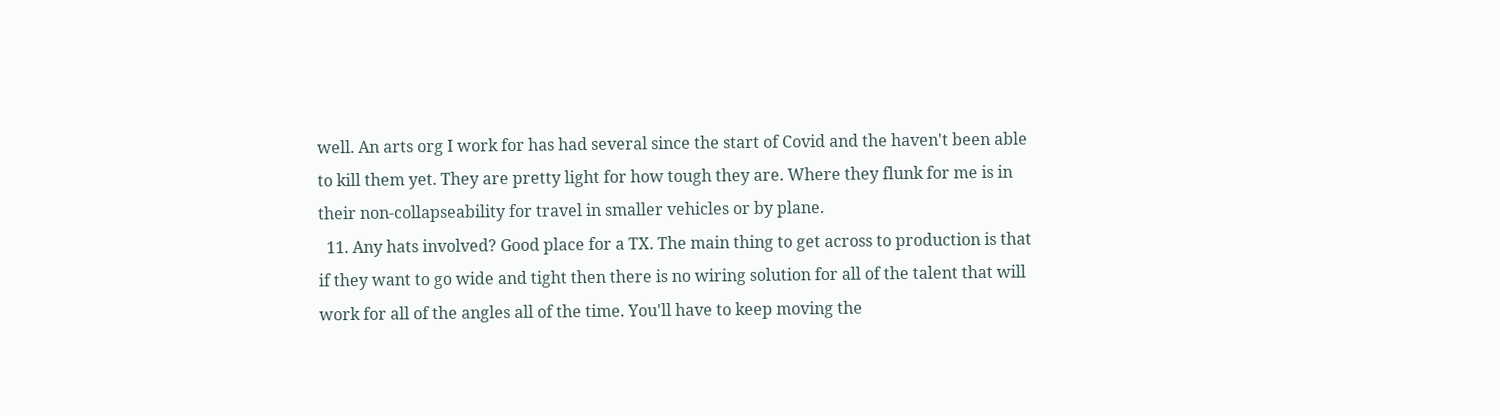well. An arts org I work for has had several since the start of Covid and the haven't been able to kill them yet. They are pretty light for how tough they are. Where they flunk for me is in their non-collapseability for travel in smaller vehicles or by plane.
  11. Any hats involved? Good place for a TX. The main thing to get across to production is that if they want to go wide and tight then there is no wiring solution for all of the talent that will work for all of the angles all of the time. You'll have to keep moving the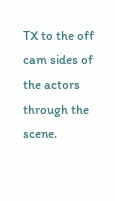TX to the off cam sides of the actors through the scene.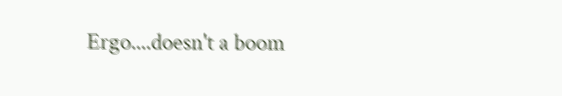Ergo....doesn't a boom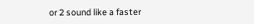or 2 sound like a faster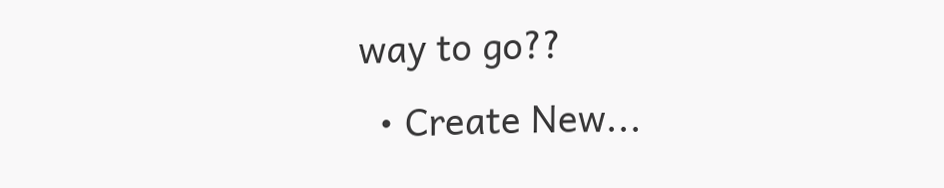way to go??
  • Create New...